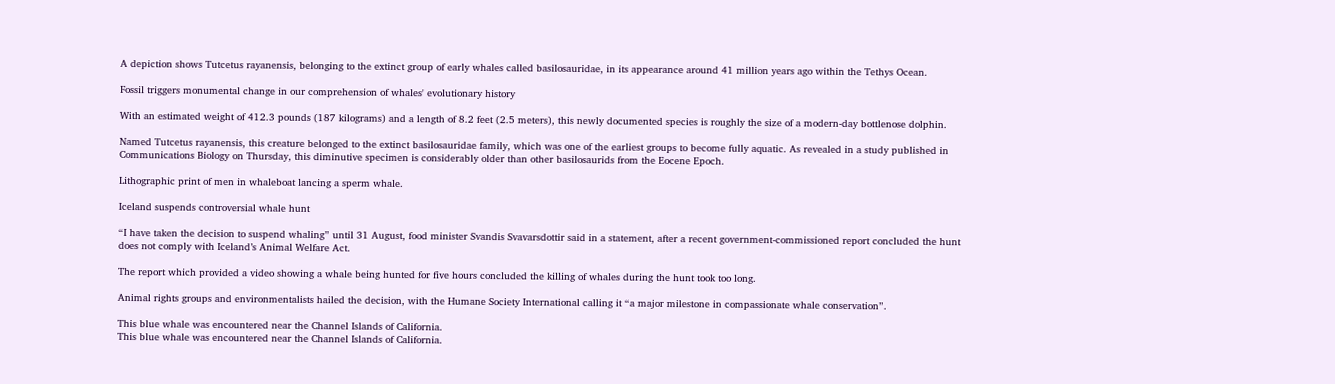A depiction shows Tutcetus rayanensis, belonging to the extinct group of early whales called basilosauridae, in its appearance around 41 million years ago within the Tethys Ocean.

Fossil triggers monumental change in our comprehension of whales' evolutionary history

With an estimated weight of 412.3 pounds (187 kilograms) and a length of 8.2 feet (2.5 meters), this newly documented species is roughly the size of a modern-day bottlenose dolphin.

Named Tutcetus rayanensis, this creature belonged to the extinct basilosauridae family, which was one of the earliest groups to become fully aquatic. As revealed in a study published in Communications Biology on Thursday, this diminutive specimen is considerably older than other basilosaurids from the Eocene Epoch.

Lithographic print of men in whaleboat lancing a sperm whale.

Iceland suspends controversial whale hunt

“I have taken the decision to suspend whaling” until 31 August, food minister Svandis Svavarsdottir said in a statement, after a recent government-commissioned report concluded the hunt does not comply with Iceland’s Animal Welfare Act.

The report which provided a video showing a whale being hunted for five hours concluded the killing of whales during the hunt took too long.

Animal rights groups and environmentalists hailed the decision, with the Humane Society International calling it “a major milestone in compassionate whale conservation”.

This blue whale was encountered near the Channel Islands of California.
This blue whale was encountered near the Channel Islands of California.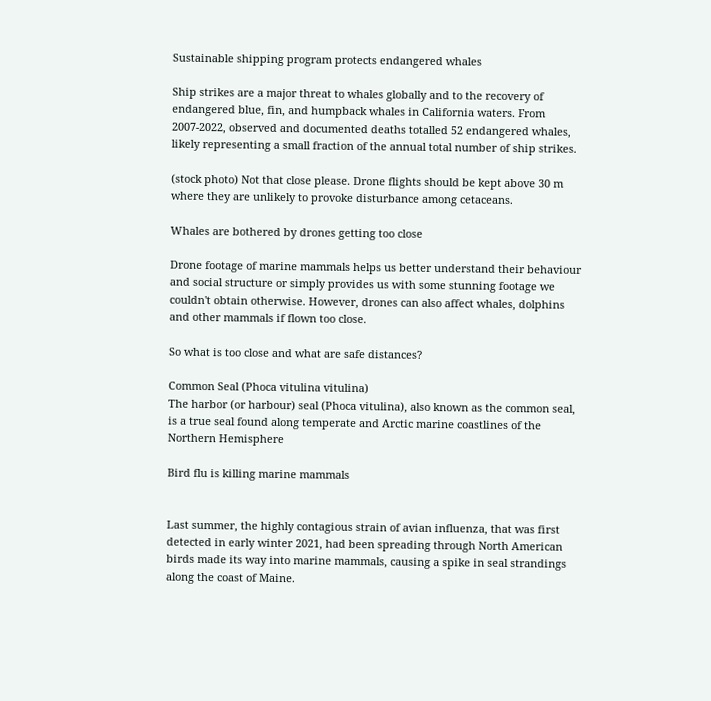Sustainable shipping program protects endangered whales

Ship strikes are a major threat to whales globally and to the recovery of endangered blue, fin, and humpback whales in California waters. From 2007-2022, observed and documented deaths totalled 52 endangered whales, likely representing a small fraction of the annual total number of ship strikes.

(stock photo) Not that close please. Drone flights should be kept above 30 m where they are unlikely to provoke disturbance among cetaceans.

Whales are bothered by drones getting too close

Drone footage of marine mammals helps us better understand their behaviour and social structure or simply provides us with some stunning footage we couldn't obtain otherwise. However, drones can also affect whales, dolphins and other mammals if flown too close.

So what is too close and what are safe distances?

Common Seal (Phoca vitulina vitulina)
The harbor (or harbour) seal (Phoca vitulina), also known as the common seal, is a true seal found along temperate and Arctic marine coastlines of the Northern Hemisphere

Bird flu is killing marine mammals


Last summer, the highly contagious strain of avian influenza, that was first detected in early winter 2021, had been spreading through North American birds made its way into marine mammals, causing a spike in seal strandings along the coast of Maine.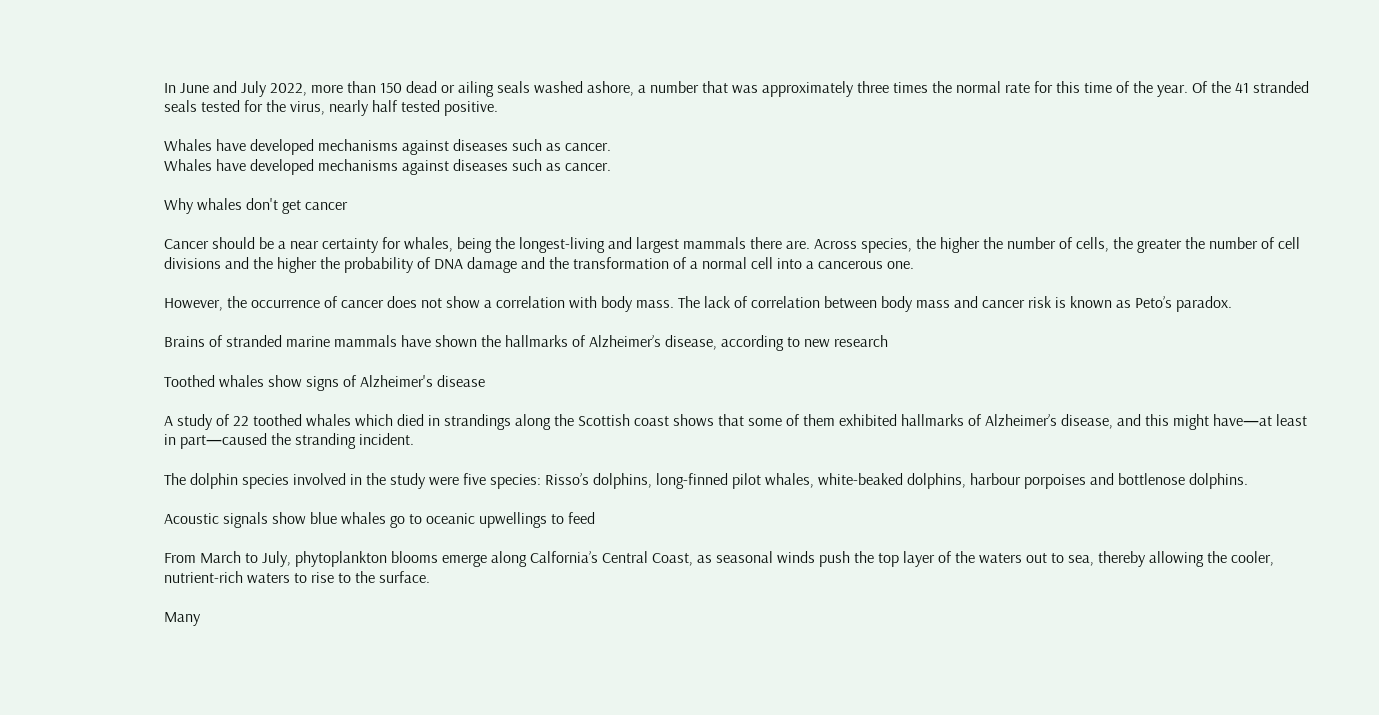In June and July 2022, more than 150 dead or ailing seals washed ashore, a number that was approximately three times the normal rate for this time of the year. Of the 41 stranded seals tested for the virus, nearly half tested positive.

Whales have developed mechanisms against diseases such as cancer.
Whales have developed mechanisms against diseases such as cancer.

Why whales don't get cancer

Cancer should be a near certainty for whales, being the longest-living and largest mammals there are. Across species, the higher the number of cells, the greater the number of cell divisions and the higher the probability of DNA damage and the transformation of a normal cell into a cancerous one.

However, the occurrence of cancer does not show a correlation with body mass. The lack of correlation between body mass and cancer risk is known as Peto’s paradox.

Brains of stranded marine mammals have shown the hallmarks of Alzheimer’s disease, according to new research

Toothed whales show signs of Alzheimer's disease

A study of 22 toothed whales which died in strandings along the Scottish coast shows that some of them exhibited hallmarks of Alzheimer’s disease, and this might have—at least in part—caused the stranding incident.

The dolphin species involved in the study were five species: Risso’s dolphins, long-finned pilot whales, white-beaked dolphins, harbour porpoises and bottlenose dolphins.

Acoustic signals show blue whales go to oceanic upwellings to feed

From March to July, phytoplankton blooms emerge along Calfornia’s Central Coast, as seasonal winds push the top layer of the waters out to sea, thereby allowing the cooler, nutrient-rich waters to rise to the surface.

Many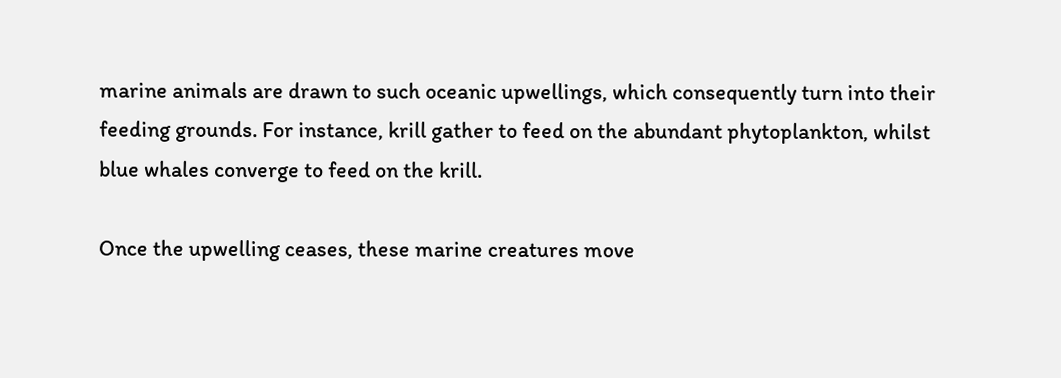marine animals are drawn to such oceanic upwellings, which consequently turn into their feeding grounds. For instance, krill gather to feed on the abundant phytoplankton, whilst blue whales converge to feed on the krill.

Once the upwelling ceases, these marine creatures move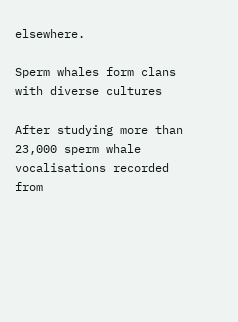elsewhere.

Sperm whales form clans with diverse cultures

After studying more than 23,000 sperm whale vocalisations recorded from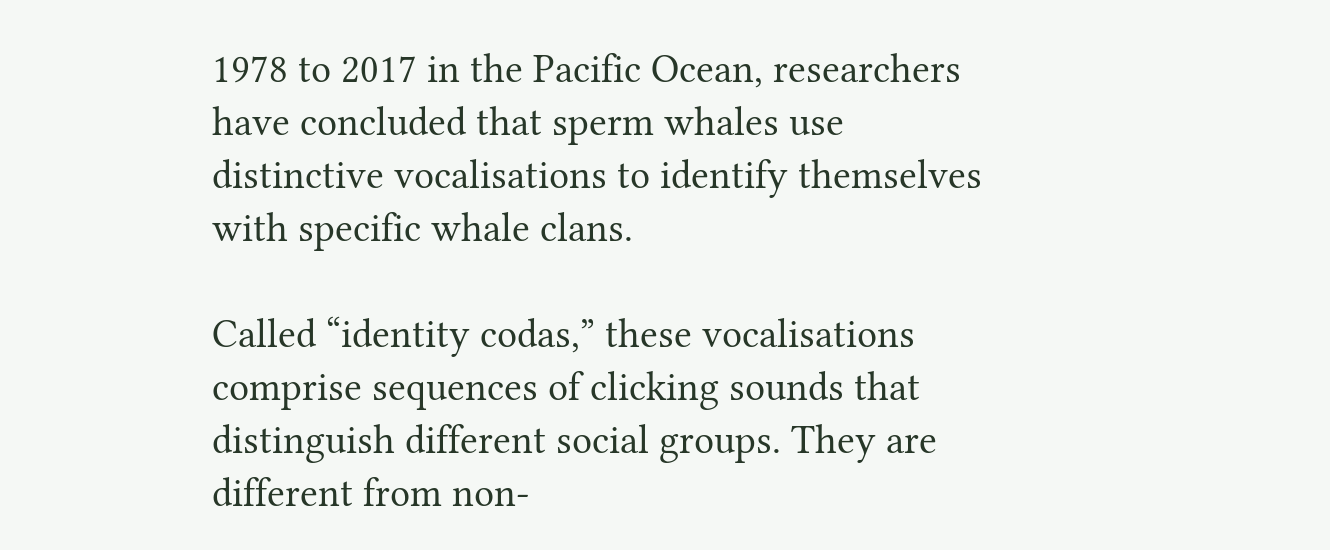1978 to 2017 in the Pacific Ocean, researchers have concluded that sperm whales use distinctive vocalisations to identify themselves with specific whale clans.

Called “identity codas,” these vocalisations comprise sequences of clicking sounds that distinguish different social groups. They are different from non-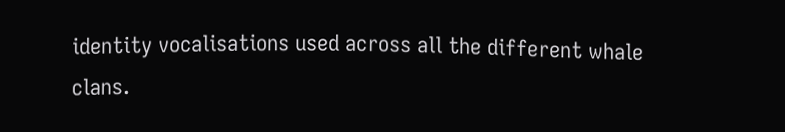identity vocalisations used across all the different whale clans.